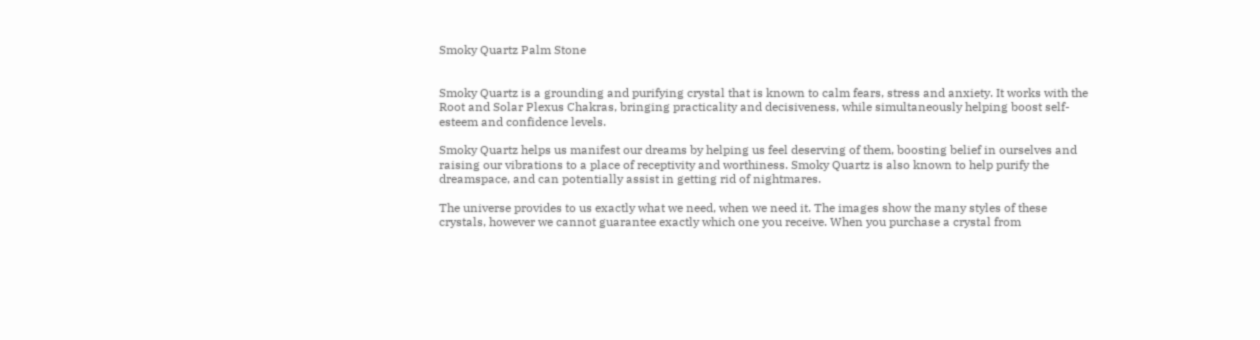Smoky Quartz Palm Stone


Smoky Quartz is a grounding and purifying crystal that is known to calm fears, stress and anxiety. It works with the Root and Solar Plexus Chakras, bringing practicality and decisiveness, while simultaneously helping boost self-esteem and confidence levels.

Smoky Quartz helps us manifest our dreams by helping us feel deserving of them, boosting belief in ourselves and raising our vibrations to a place of receptivity and worthiness. Smoky Quartz is also known to help purify the dreamspace, and can potentially assist in getting rid of nightmares.

The universe provides to us exactly what we need, when we need it. The images show the many styles of these crystals, however we cannot guarantee exactly which one you receive. When you purchase a crystal from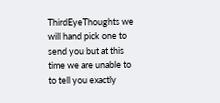ThirdEyeThoughts we will hand pick one to send you but at this time we are unable to to tell you exactly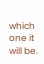which one it will be.